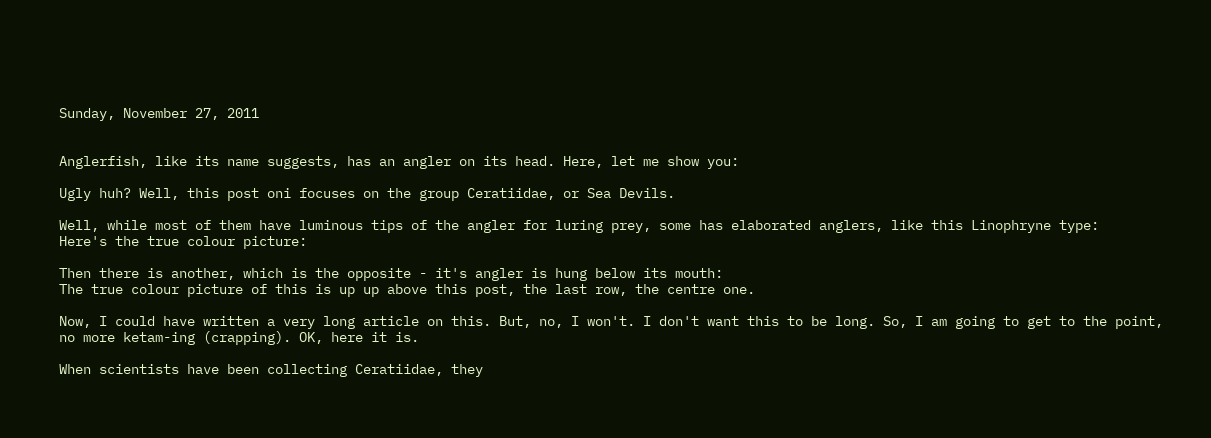Sunday, November 27, 2011


Anglerfish, like its name suggests, has an angler on its head. Here, let me show you:

Ugly huh? Well, this post oni focuses on the group Ceratiidae, or Sea Devils.

Well, while most of them have luminous tips of the angler for luring prey, some has elaborated anglers, like this Linophryne type:
Here's the true colour picture:

Then there is another, which is the opposite - it's angler is hung below its mouth:
The true colour picture of this is up up above this post, the last row, the centre one.

Now, I could have written a very long article on this. But, no, I won't. I don't want this to be long. So, I am going to get to the point, no more ketam-ing (crapping). OK, here it is.

When scientists have been collecting Ceratiidae, they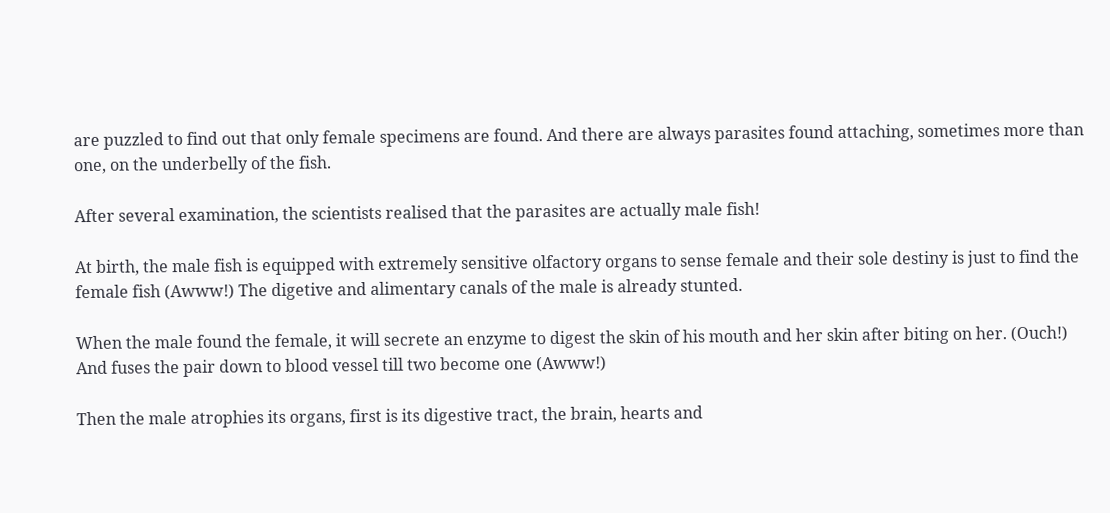are puzzled to find out that only female specimens are found. And there are always parasites found attaching, sometimes more than one, on the underbelly of the fish.

After several examination, the scientists realised that the parasites are actually male fish!

At birth, the male fish is equipped with extremely sensitive olfactory organs to sense female and their sole destiny is just to find the female fish (Awww!) The digetive and alimentary canals of the male is already stunted.

When the male found the female, it will secrete an enzyme to digest the skin of his mouth and her skin after biting on her. (Ouch!) And fuses the pair down to blood vessel till two become one (Awww!)

Then the male atrophies its organs, first is its digestive tract, the brain, hearts and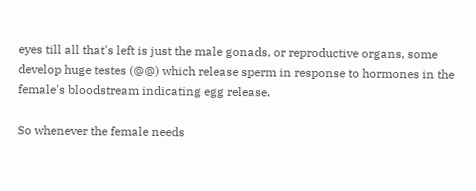eyes till all that's left is just the male gonads, or reproductive organs, some develop huge testes (@@) which release sperm in response to hormones in the female's bloodstream indicating egg release.

So whenever the female needs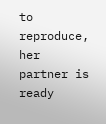to reproduce, her partner is ready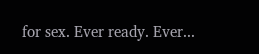for sex. Ever ready. Ever...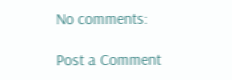No comments:

Post a Comment